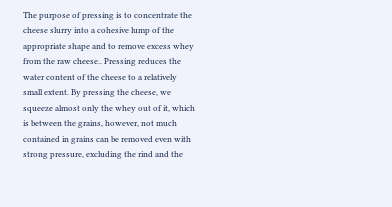The purpose of pressing is to concentrate the cheese slurry into a cohesive lump of the appropriate shape and to remove excess whey from the raw cheese.. Pressing reduces the water content of the cheese to a relatively small extent. By pressing the cheese, we squeeze almost only the whey out of it, which is between the grains, however, not much contained in grains can be removed even with strong pressure, excluding the rind and the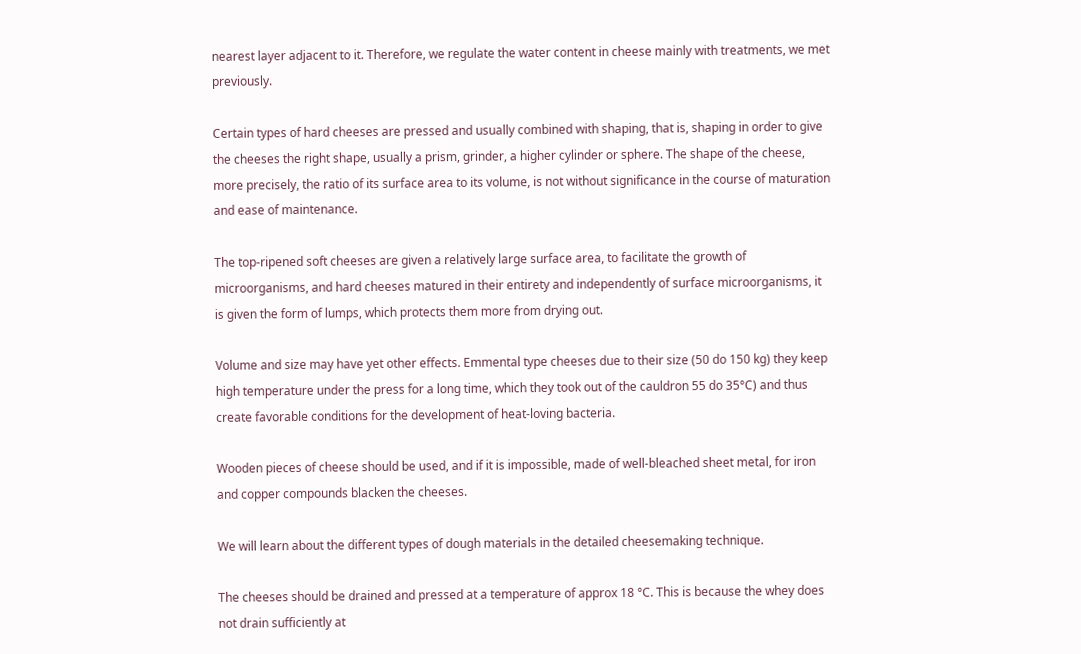nearest layer adjacent to it. Therefore, we regulate the water content in cheese mainly with treatments, we met previously.

Certain types of hard cheeses are pressed and usually combined with shaping, that is, shaping in order to give the cheeses the right shape, usually a prism, grinder, a higher cylinder or sphere. The shape of the cheese, more precisely, the ratio of its surface area to its volume, is not without significance in the course of maturation and ease of maintenance.

The top-ripened soft cheeses are given a relatively large surface area, to facilitate the growth of microorganisms, and hard cheeses matured in their entirety and independently of surface microorganisms, it is given the form of lumps, which protects them more from drying out.

Volume and size may have yet other effects. Emmental type cheeses due to their size (50 do 150 kg) they keep high temperature under the press for a long time, which they took out of the cauldron 55 do 35°C) and thus create favorable conditions for the development of heat-loving bacteria.

Wooden pieces of cheese should be used, and if it is impossible, made of well-bleached sheet metal, for iron and copper compounds blacken the cheeses.

We will learn about the different types of dough materials in the detailed cheesemaking technique.

The cheeses should be drained and pressed at a temperature of approx 18 °C. This is because the whey does not drain sufficiently at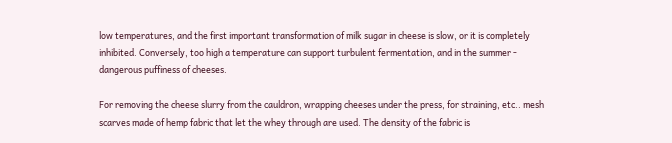low temperatures, and the first important transformation of milk sugar in cheese is slow, or it is completely inhibited. Conversely, too high a temperature can support turbulent fermentation, and in the summer - dangerous puffiness of cheeses.

For removing the cheese slurry from the cauldron, wrapping cheeses under the press, for straining, etc.. mesh scarves made of hemp fabric that let the whey through are used. The density of the fabric is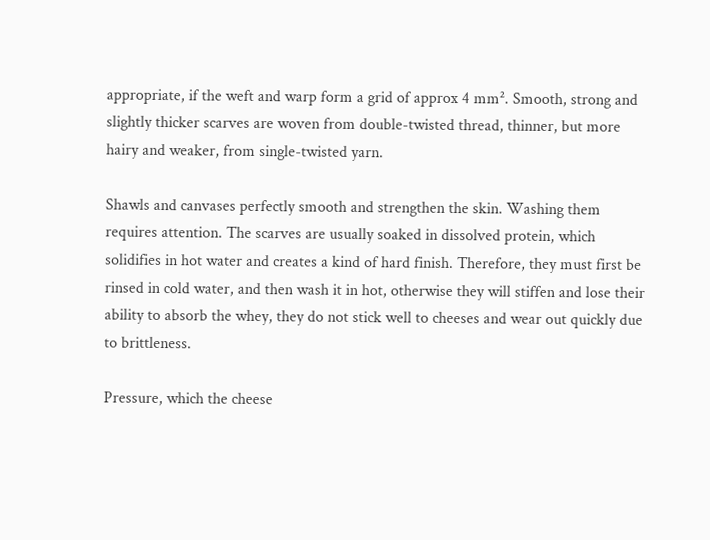appropriate, if the weft and warp form a grid of approx 4 mm². Smooth, strong and slightly thicker scarves are woven from double-twisted thread, thinner, but more hairy and weaker, from single-twisted yarn.

Shawls and canvases perfectly smooth and strengthen the skin. Washing them requires attention. The scarves are usually soaked in dissolved protein, which solidifies in hot water and creates a kind of hard finish. Therefore, they must first be rinsed in cold water, and then wash it in hot, otherwise they will stiffen and lose their ability to absorb the whey, they do not stick well to cheeses and wear out quickly due to brittleness.

Pressure, which the cheese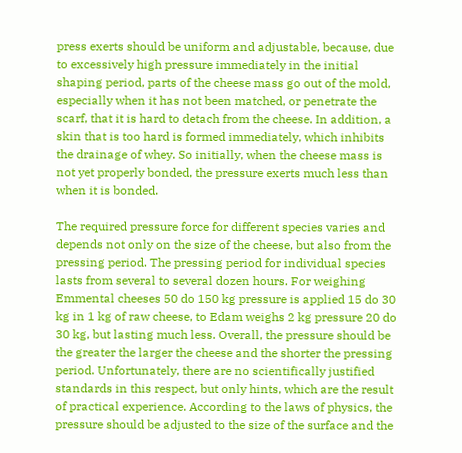press exerts should be uniform and adjustable, because, due to excessively high pressure immediately in the initial shaping period, parts of the cheese mass go out of the mold, especially when it has not been matched, or penetrate the scarf, that it is hard to detach from the cheese. In addition, a skin that is too hard is formed immediately, which inhibits the drainage of whey. So initially, when the cheese mass is not yet properly bonded, the pressure exerts much less than when it is bonded.

The required pressure force for different species varies and depends not only on the size of the cheese, but also from the pressing period. The pressing period for individual species lasts from several to several dozen hours. For weighing Emmental cheeses 50 do 150 kg pressure is applied 15 do 30 kg in 1 kg of raw cheese, to Edam weighs 2 kg pressure 20 do 30 kg, but lasting much less. Overall, the pressure should be the greater the larger the cheese and the shorter the pressing period. Unfortunately, there are no scientifically justified standards in this respect, but only hints, which are the result of practical experience. According to the laws of physics, the pressure should be adjusted to the size of the surface and the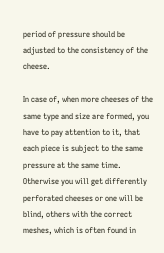period of pressure should be adjusted to the consistency of the cheese.

In case of, when more cheeses of the same type and size are formed, you have to pay attention to it, that each piece is subject to the same pressure at the same time. Otherwise you will get differently perforated cheeses or one will be blind, others with the correct meshes, which is often found in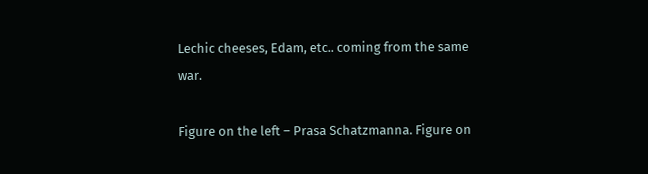Lechic cheeses, Edam, etc.. coming from the same war.

Figure on the left – Prasa Schatzmanna. Figure on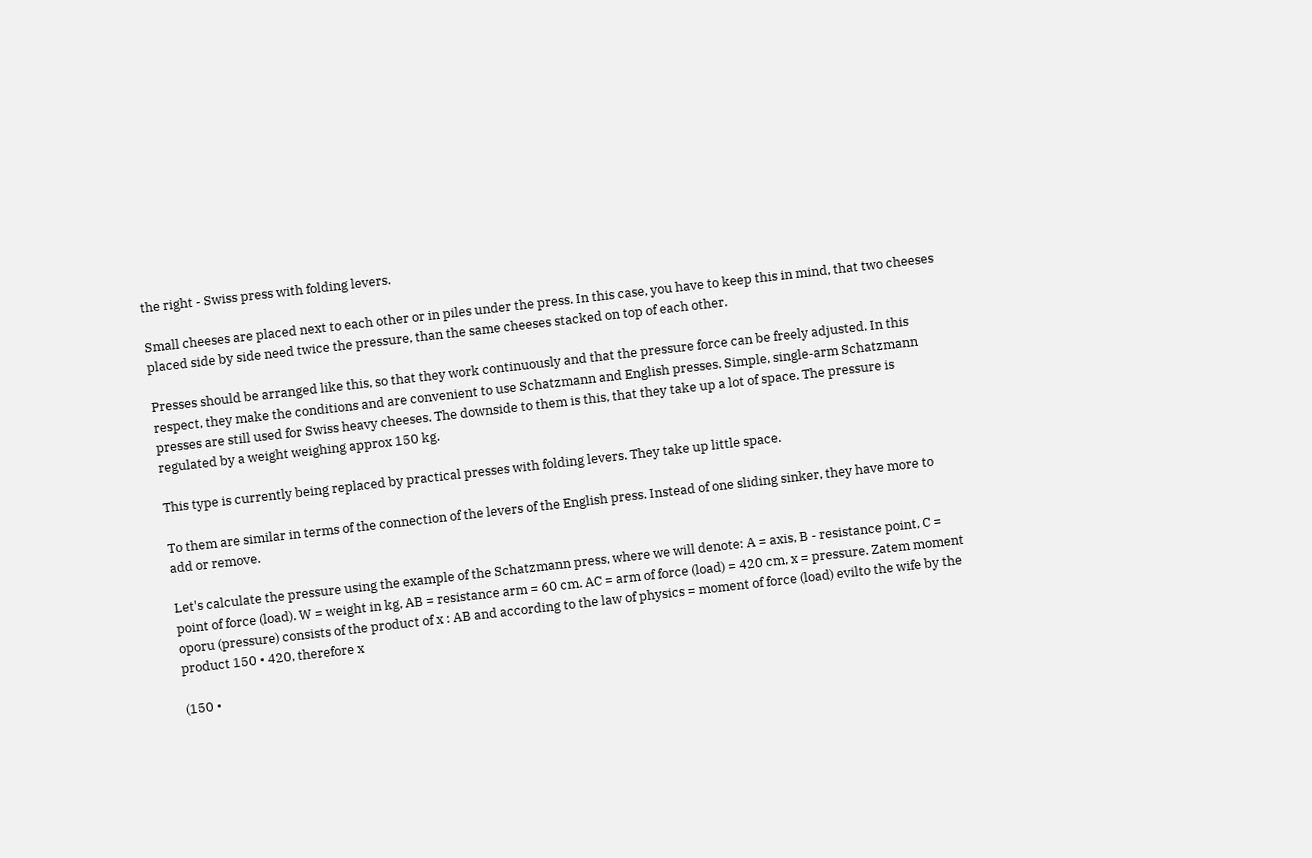the right - Swiss press with folding levers.

Small cheeses are placed next to each other or in piles under the press. In this case, you have to keep this in mind, that two cheeses placed side by side need twice the pressure, than the same cheeses stacked on top of each other.

Presses should be arranged like this, so that they work continuously and that the pressure force can be freely adjusted. In this respect, they make the conditions and are convenient to use Schatzmann and English presses. Simple, single-arm Schatzmann presses are still used for Swiss heavy cheeses. The downside to them is this, that they take up a lot of space. The pressure is regulated by a weight weighing approx 150 kg.

This type is currently being replaced by practical presses with folding levers. They take up little space.

To them are similar in terms of the connection of the levers of the English press. Instead of one sliding sinker, they have more to add or remove.

Let's calculate the pressure using the example of the Schatzmann press, where we will denote: A = axis, B - resistance point, C = point of force (load). W = weight in kg, AB = resistance arm = 60 cm. AC = arm of force (load) = 420 cm, x = pressure. Zatem moment oporu (pressure) consists of the product of x : AB and according to the law of physics = moment of force (load) evilto the wife by the product 150 • 420, therefore x

(150 •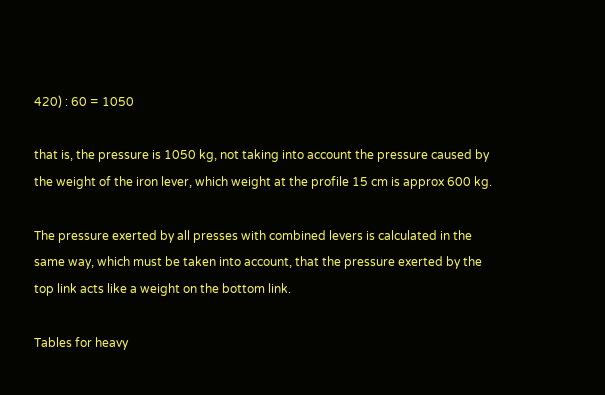420) : 60 = 1050

that is, the pressure is 1050 kg, not taking into account the pressure caused by the weight of the iron lever, which weight at the profile 15 cm is approx 600 kg.

The pressure exerted by all presses with combined levers is calculated in the same way, which must be taken into account, that the pressure exerted by the top link acts like a weight on the bottom link.

Tables for heavy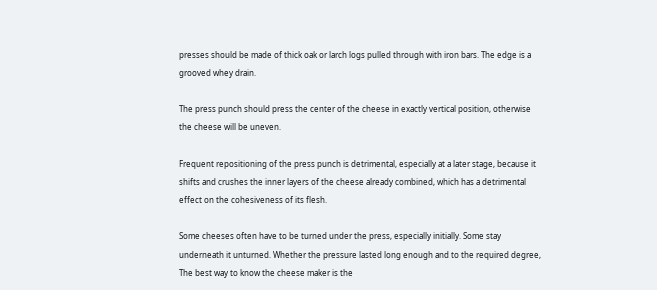presses should be made of thick oak or larch logs pulled through with iron bars. The edge is a grooved whey drain.

The press punch should press the center of the cheese in exactly vertical position, otherwise the cheese will be uneven.

Frequent repositioning of the press punch is detrimental, especially at a later stage, because it shifts and crushes the inner layers of the cheese already combined, which has a detrimental effect on the cohesiveness of its flesh.

Some cheeses often have to be turned under the press, especially initially. Some stay underneath it unturned. Whether the pressure lasted long enough and to the required degree, The best way to know the cheese maker is the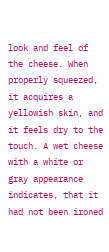look and feel of the cheese. When properly squeezed, it acquires a yellowish skin, and it feels dry to the touch. A wet cheese with a white or gray appearance indicates, that it had not been ironed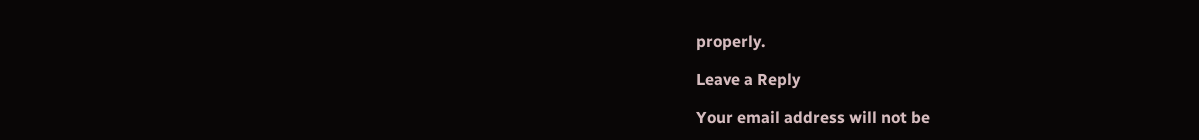properly.

Leave a Reply

Your email address will not be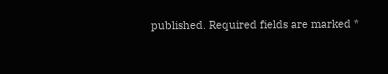published. Required fields are marked *